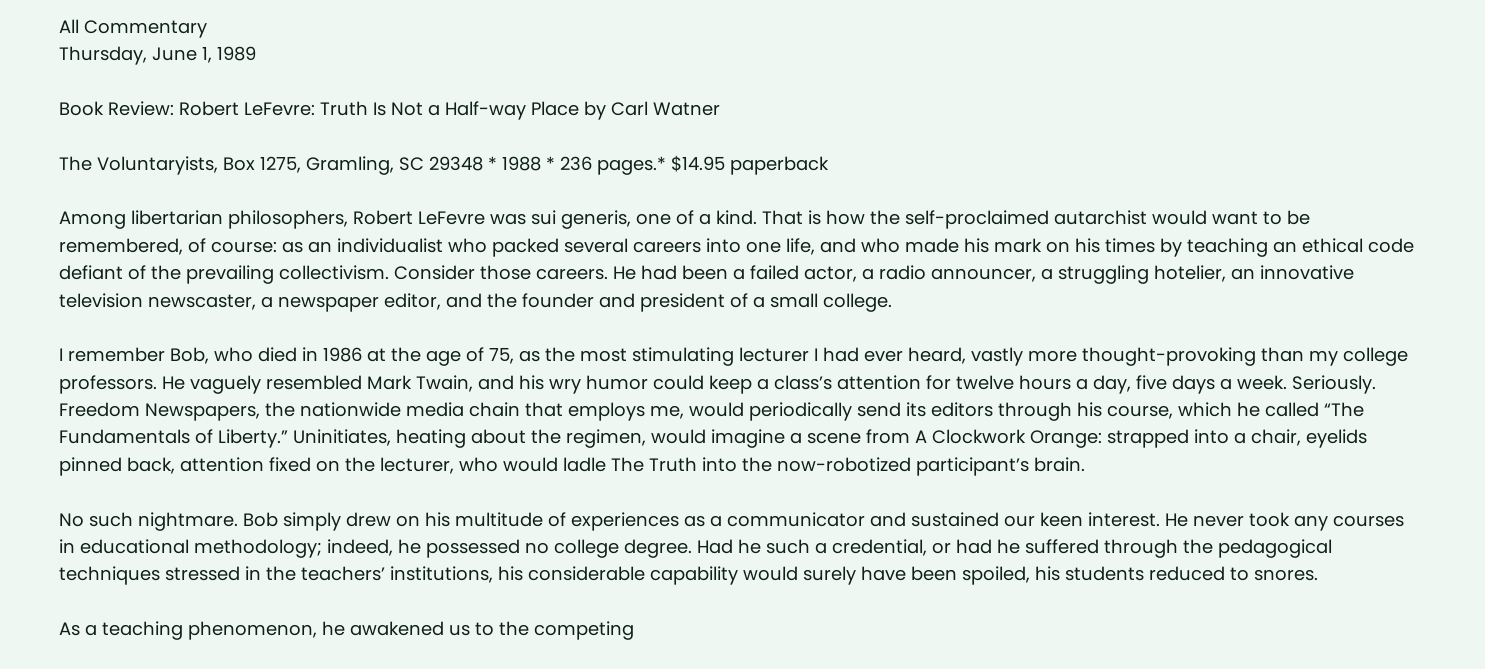All Commentary
Thursday, June 1, 1989

Book Review: Robert LeFevre: Truth Is Not a Half-way Place by Carl Watner

The Voluntaryists, Box 1275, Gramling, SC 29348 * 1988 * 236 pages.* $14.95 paperback

Among libertarian philosophers, Robert LeFevre was sui generis, one of a kind. That is how the self-proclaimed autarchist would want to be remembered, of course: as an individualist who packed several careers into one life, and who made his mark on his times by teaching an ethical code defiant of the prevailing collectivism. Consider those careers. He had been a failed actor, a radio announcer, a struggling hotelier, an innovative television newscaster, a newspaper editor, and the founder and president of a small college.

I remember Bob, who died in 1986 at the age of 75, as the most stimulating lecturer I had ever heard, vastly more thought-provoking than my college professors. He vaguely resembled Mark Twain, and his wry humor could keep a class’s attention for twelve hours a day, five days a week. Seriously. Freedom Newspapers, the nationwide media chain that employs me, would periodically send its editors through his course, which he called “The Fundamentals of Liberty.” Uninitiates, heating about the regimen, would imagine a scene from A Clockwork Orange: strapped into a chair, eyelids pinned back, attention fixed on the lecturer, who would ladle The Truth into the now-robotized participant’s brain.

No such nightmare. Bob simply drew on his multitude of experiences as a communicator and sustained our keen interest. He never took any courses in educational methodology; indeed, he possessed no college degree. Had he such a credential, or had he suffered through the pedagogical techniques stressed in the teachers’ institutions, his considerable capability would surely have been spoiled, his students reduced to snores.

As a teaching phenomenon, he awakened us to the competing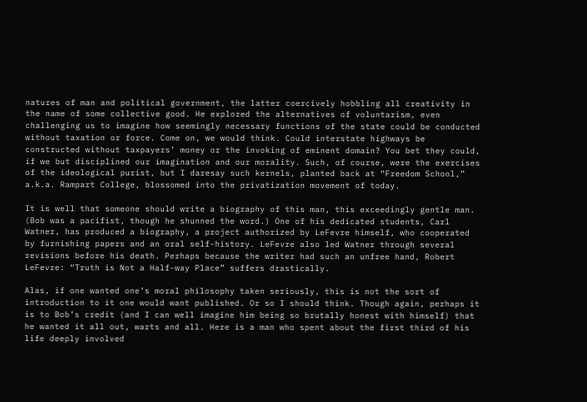natures of man and political government, the latter coercively hobbling all creativity in the name of some collective good. He explored the alternatives of voluntarism, even challenging us to imagine how seemingly necessary functions of the state could be conducted without taxation or force. Come on, we would think. Could interstate highways be constructed without taxpayers’ money or the invoking of eminent domain? You bet they could, if we but disciplined our imagination and our morality. Such, of course, were the exercises of the ideological purist, but I daresay such kernels, planted back at “Freedom School,” a.k.a. Rampart College, blossomed into the privatization movement of today.

It is well that someone should write a biography of this man, this exceedingly gentle man. (Bob was a pacifist, though he shunned the word.) One of his dedicated students, Carl Watner, has produced a biography, a project authorized by LeFevre himself, who cooperated by furnishing papers and an oral self-history. LeFevre also led Watner through several revisions before his death. Perhaps because the writer had such an unfree hand, Robert LeFevre: “Truth is Not a Half-way Place” suffers drastically.

Alas, if one wanted one’s moral philosophy taken seriously, this is not the sort of introduction to it one would want published. Or so I should think. Though again, perhaps it is to Bob’s credit (and I can well imagine him being so brutally honest with himself) that he wanted it all out, warts and all. Here is a man who spent about the first third of his life deeply involved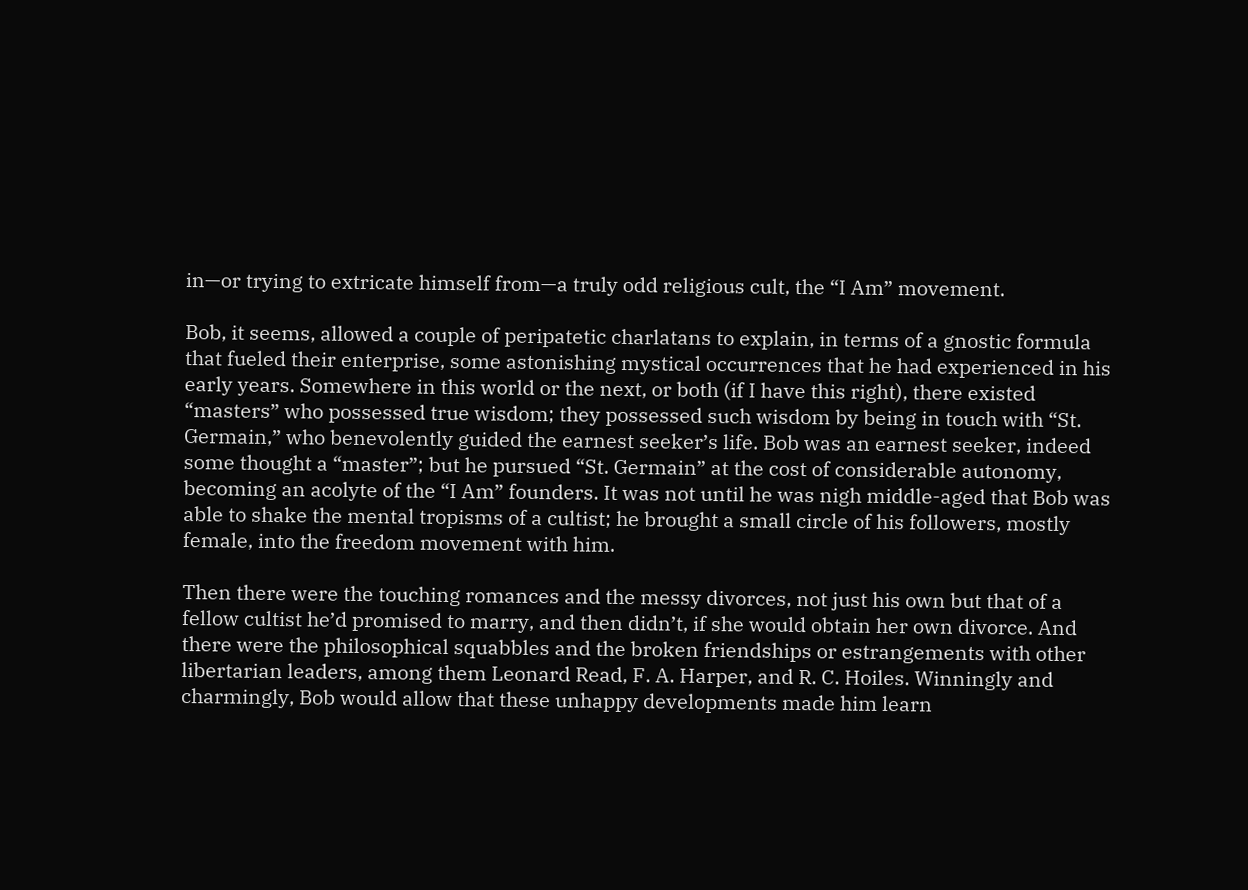in—or trying to extricate himself from—a truly odd religious cult, the “I Am” movement.

Bob, it seems, allowed a couple of peripatetic charlatans to explain, in terms of a gnostic formula that fueled their enterprise, some astonishing mystical occurrences that he had experienced in his early years. Somewhere in this world or the next, or both (if I have this right), there existed “masters” who possessed true wisdom; they possessed such wisdom by being in touch with “St. Germain,” who benevolently guided the earnest seeker’s life. Bob was an earnest seeker, indeed some thought a “master”; but he pursued “St. Germain” at the cost of considerable autonomy, becoming an acolyte of the “I Am” founders. It was not until he was nigh middle-aged that Bob was able to shake the mental tropisms of a cultist; he brought a small circle of his followers, mostly female, into the freedom movement with him.

Then there were the touching romances and the messy divorces, not just his own but that of a fellow cultist he’d promised to marry, and then didn’t, if she would obtain her own divorce. And there were the philosophical squabbles and the broken friendships or estrangements with other libertarian leaders, among them Leonard Read, F. A. Harper, and R. C. Hoiles. Winningly and charmingly, Bob would allow that these unhappy developments made him learn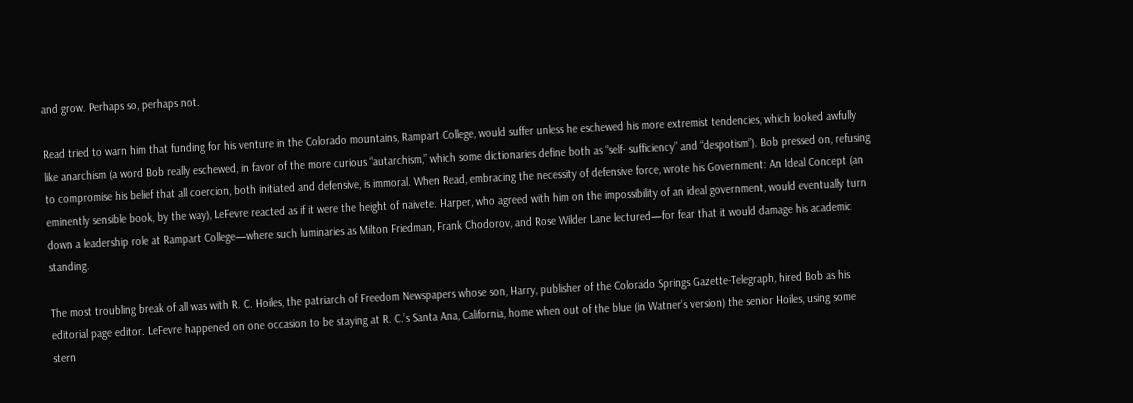and grow. Perhaps so, perhaps not.

Read tried to warn him that funding for his venture in the Colorado mountains, Rampart College, would suffer unless he eschewed his more extremist tendencies, which looked awfully like anarchism (a word Bob really eschewed, in favor of the more curious “autarchism,” which some dictionaries define both as “self- sufficiency” and “despotism”). Bob pressed on, refusing to compromise his belief that all coercion, both initiated and defensive, is immoral. When Read, embracing the necessity of defensive force, wrote his Government: An Ideal Concept (an eminently sensible book, by the way), LeFevre reacted as if it were the height of naivete. Harper, who agreed with him on the impossibility of an ideal government, would eventually turn down a leadership role at Rampart College—where such luminaries as Milton Friedman, Frank Chodorov, and Rose Wilder Lane lectured—for fear that it would damage his academic standing.

The most troubling break of all was with R. C. Hoiles, the patriarch of Freedom Newspapers whose son, Harry, publisher of the Colorado Springs Gazette-Telegraph, hired Bob as his editorial page editor. LeFevre happened on one occasion to be staying at R. C.’s Santa Ana, California, home when out of the blue (in Watner’s version) the senior Hoiles, using some stern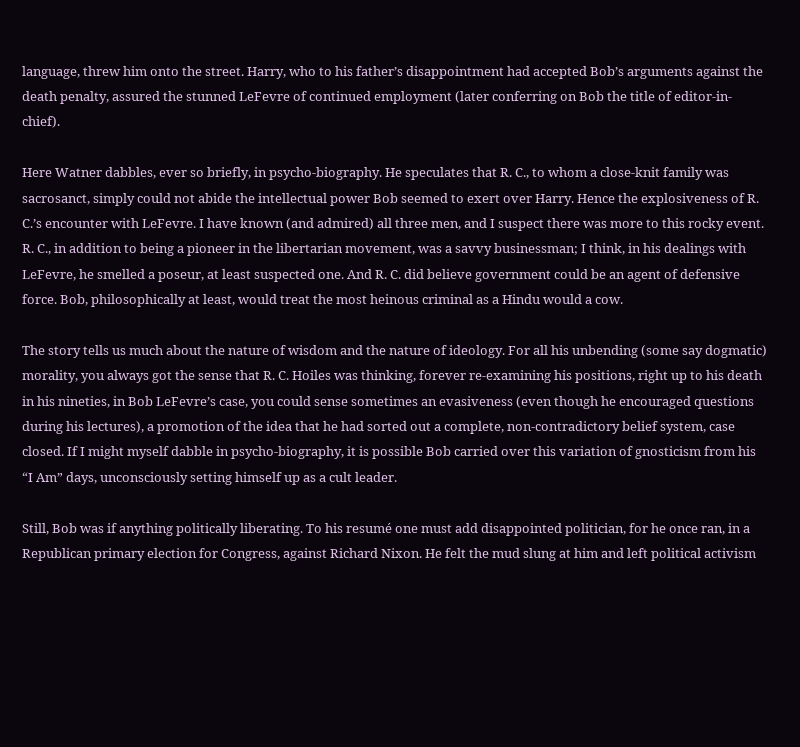language, threw him onto the street. Harry, who to his father’s disappointment had accepted Bob’s arguments against the death penalty, assured the stunned LeFevre of continued employment (later conferring on Bob the title of editor-in-chief).

Here Watner dabbles, ever so briefly, in psycho-biography. He speculates that R. C., to whom a close-knit family was sacrosanct, simply could not abide the intellectual power Bob seemed to exert over Harry. Hence the explosiveness of R. C.’s encounter with LeFevre. I have known (and admired) all three men, and I suspect there was more to this rocky event. R. C., in addition to being a pioneer in the libertarian movement, was a savvy businessman; I think, in his dealings with LeFevre, he smelled a poseur, at least suspected one. And R. C. did believe government could be an agent of defensive force. Bob, philosophically at least, would treat the most heinous criminal as a Hindu would a cow.

The story tells us much about the nature of wisdom and the nature of ideology. For all his unbending (some say dogmatic) morality, you always got the sense that R. C. Hoiles was thinking, forever re-examining his positions, right up to his death in his nineties, in Bob LeFevre’s case, you could sense sometimes an evasiveness (even though he encouraged questions during his lectures), a promotion of the idea that he had sorted out a complete, non-contradictory belief system, case closed. If I might myself dabble in psycho-biography, it is possible Bob carried over this variation of gnosticism from his “I Am” days, unconsciously setting himself up as a cult leader.

Still, Bob was if anything politically liberating. To his resumé one must add disappointed politician, for he once ran, in a Republican primary election for Congress, against Richard Nixon. He felt the mud slung at him and left political activism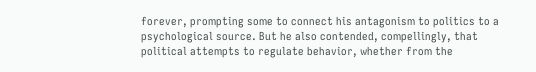forever, prompting some to connect his antagonism to politics to a psychological source. But he also contended, compellingly, that political attempts to regulate behavior, whether from the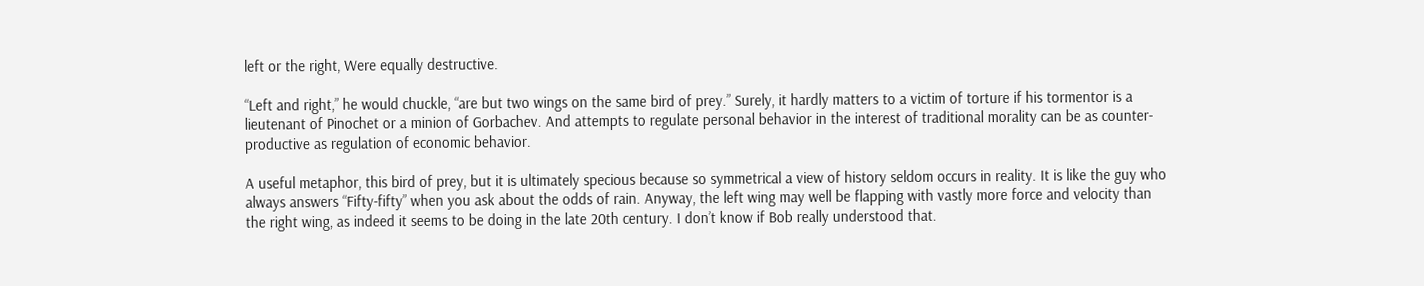left or the right, Were equally destructive.

“Left and right,” he would chuckle, “are but two wings on the same bird of prey.” Surely, it hardly matters to a victim of torture if his tormentor is a lieutenant of Pinochet or a minion of Gorbachev. And attempts to regulate personal behavior in the interest of traditional morality can be as counter-productive as regulation of economic behavior.

A useful metaphor, this bird of prey, but it is ultimately specious because so symmetrical a view of history seldom occurs in reality. It is like the guy who always answers “Fifty-fifty” when you ask about the odds of rain. Anyway, the left wing may well be flapping with vastly more force and velocity than the right wing, as indeed it seems to be doing in the late 20th century. I don’t know if Bob really understood that.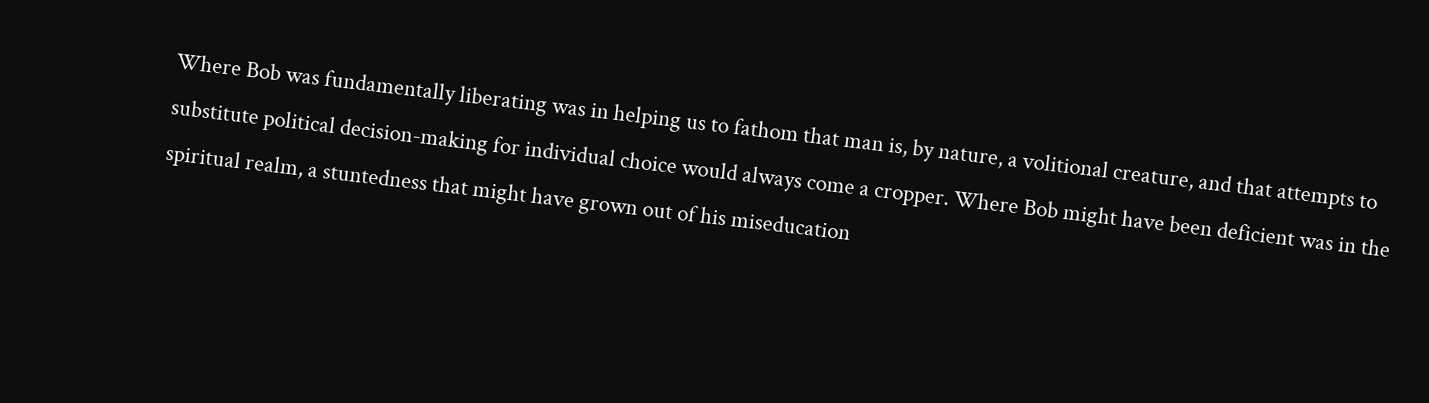Where Bob was fundamentally liberating was in helping us to fathom that man is, by nature, a volitional creature, and that attempts to substitute political decision-making for individual choice would always come a cropper. Where Bob might have been deficient was in the spiritual realm, a stuntedness that might have grown out of his miseducation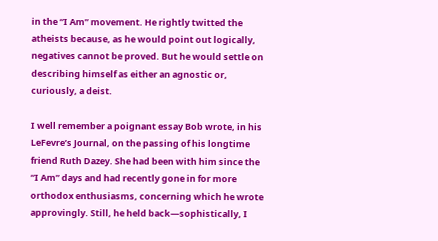in the “I Am” movement. He rightly twitted the atheists because, as he would point out logically, negatives cannot be proved. But he would settle on describing himself as either an agnostic or, curiously, a deist.

I well remember a poignant essay Bob wrote, in his LeFevre’s Journal, on the passing of his longtime friend Ruth Dazey. She had been with him since the “I Am” days and had recently gone in for more orthodox enthusiasms, concerning which he wrote approvingly. Still, he held back—sophistically, I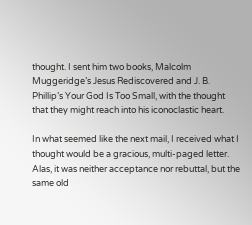thought. I sent him two books, Malcolm Muggeridge’s Jesus Rediscovered and J. B. Phillip’s Your God Is Too Small, with the thought that they might reach into his iconoclastic heart.

In what seemed like the next mail, I received what I thought would be a gracious, multi-paged letter. Alas, it was neither acceptance nor rebuttal, but the same old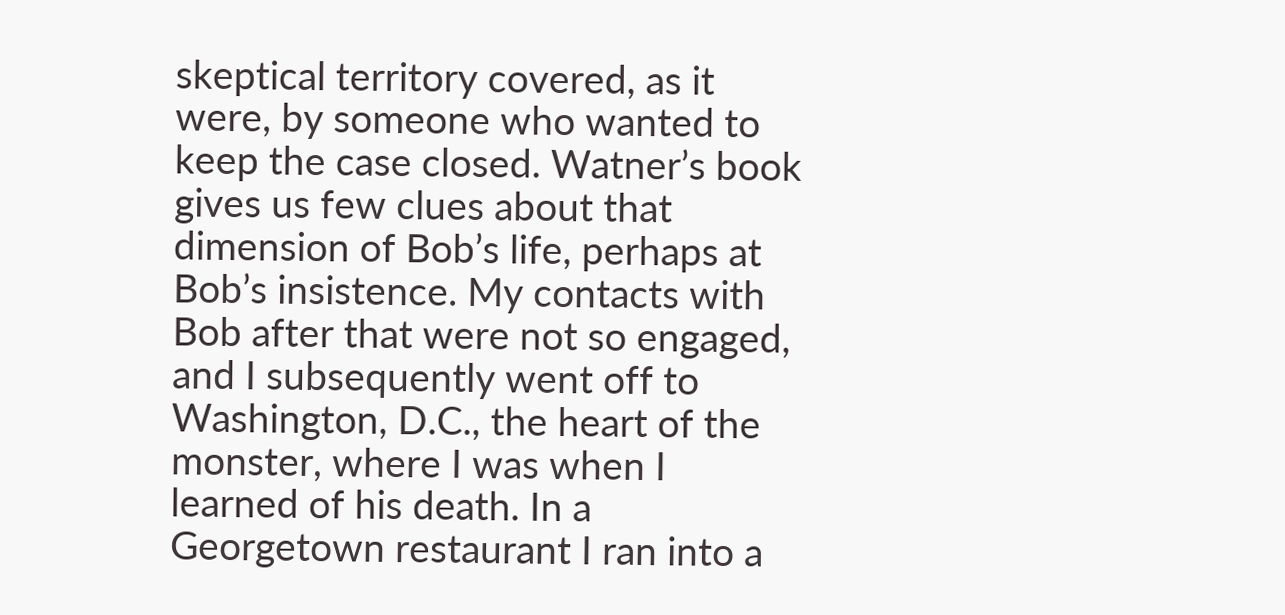skeptical territory covered, as it were, by someone who wanted to keep the case closed. Watner’s book gives us few clues about that dimension of Bob’s life, perhaps at Bob’s insistence. My contacts with Bob after that were not so engaged, and I subsequently went off to Washington, D.C., the heart of the monster, where I was when I learned of his death. In a Georgetown restaurant I ran into a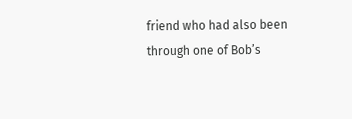friend who had also been through one of Bob’s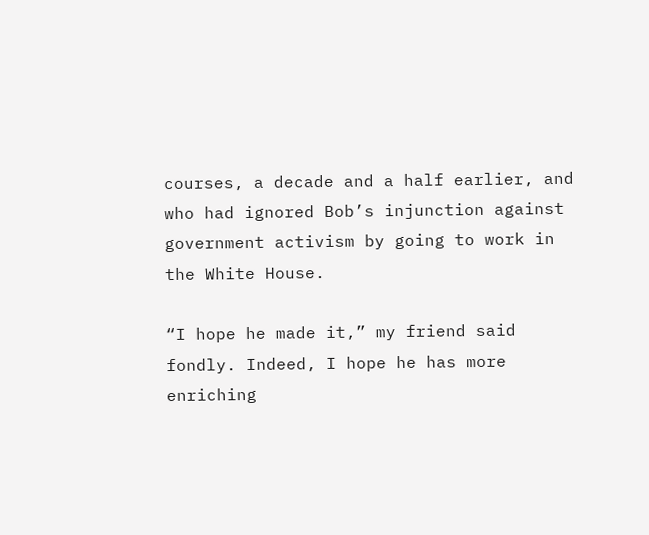courses, a decade and a half earlier, and who had ignored Bob’s injunction against government activism by going to work in the White House.

“I hope he made it,” my friend said fondly. Indeed, I hope he has more enriching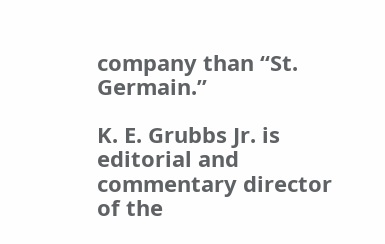company than “St. Germain.”

K. E. Grubbs Jr. is editorial and commentary director of the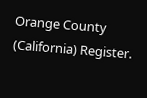Orange County (California) Register.